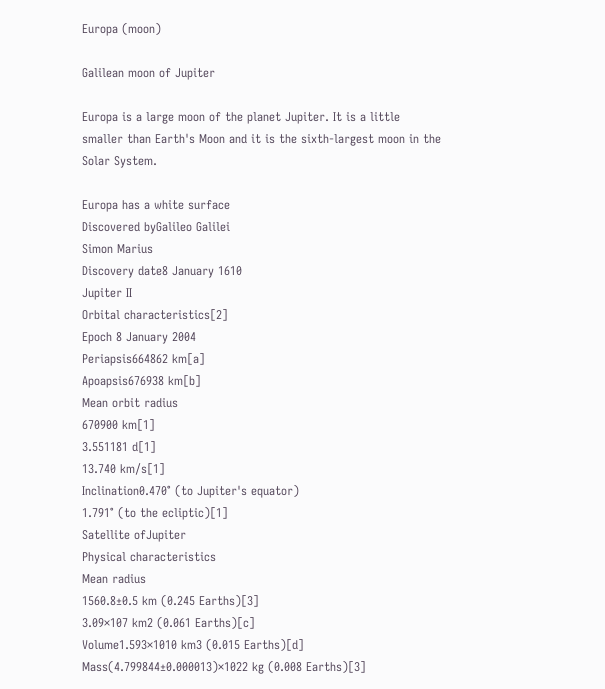Europa (moon)

Galilean moon of Jupiter

Europa is a large moon of the planet Jupiter. It is a little smaller than Earth's Moon and it is the sixth-largest moon in the Solar System.

Europa has a white surface
Discovered byGalileo Galilei
Simon Marius
Discovery date8 January 1610
Jupiter II
Orbital characteristics[2]
Epoch 8 January 2004
Periapsis664862 km[a]
Apoapsis676938 km[b]
Mean orbit radius
670900 km[1]
3.551181 d[1]
13.740 km/s[1]
Inclination0.470° (to Jupiter's equator)
1.791° (to the ecliptic)[1]
Satellite ofJupiter
Physical characteristics
Mean radius
1560.8±0.5 km (0.245 Earths)[3]
3.09×107 km2 (0.061 Earths)[c]
Volume1.593×1010 km3 (0.015 Earths)[d]
Mass(4.799844±0.000013)×1022 kg (0.008 Earths)[3]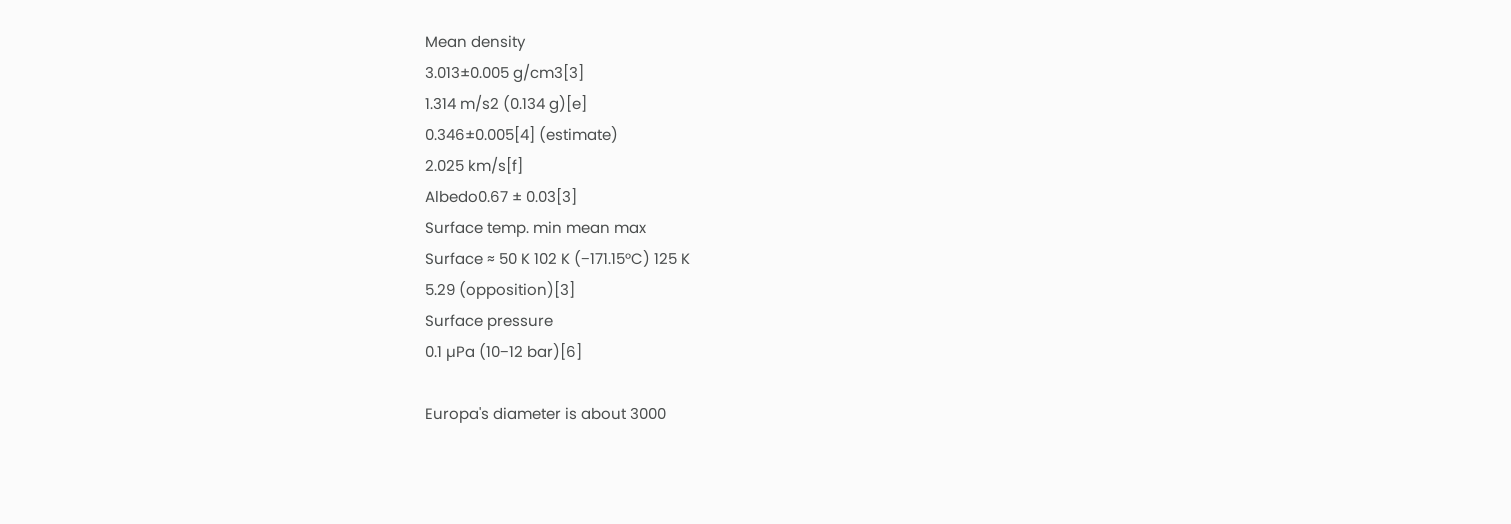Mean density
3.013±0.005 g/cm3[3]
1.314 m/s2 (0.134 g)[e]
0.346±0.005[4] (estimate)
2.025 km/s[f]
Albedo0.67 ± 0.03[3]
Surface temp. min mean max
Surface ≈ 50 K 102 K (−171.15°C) 125 K
5.29 (opposition)[3]
Surface pressure
0.1 µPa (10−12 bar)[6]

Europa's diameter is about 3000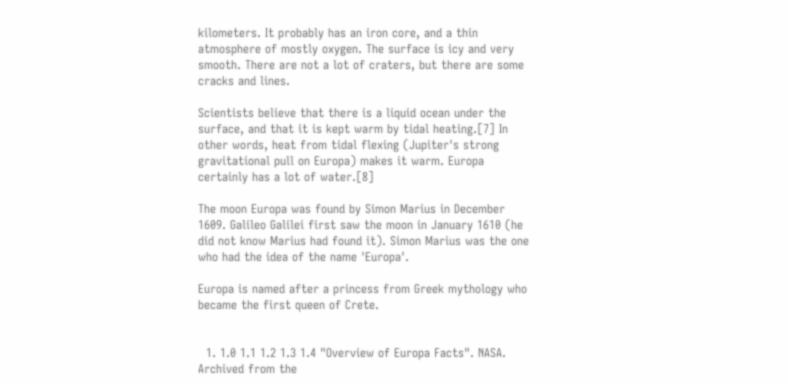kilometers. It probably has an iron core, and a thin atmosphere of mostly oxygen. The surface is icy and very smooth. There are not a lot of craters, but there are some cracks and lines.

Scientists believe that there is a liquid ocean under the surface, and that it is kept warm by tidal heating.[7] In other words, heat from tidal flexing (Jupiter's strong gravitational pull on Europa) makes it warm. Europa certainly has a lot of water.[8]

The moon Europa was found by Simon Marius in December 1609. Galileo Galilei first saw the moon in January 1610 (he did not know Marius had found it). Simon Marius was the one who had the idea of the name 'Europa'.

Europa is named after a princess from Greek mythology who became the first queen of Crete.


  1. 1.0 1.1 1.2 1.3 1.4 "Overview of Europa Facts". NASA. Archived from the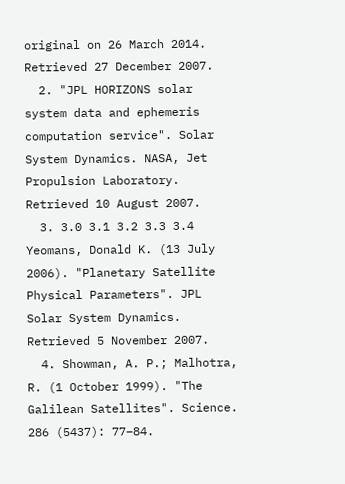original on 26 March 2014. Retrieved 27 December 2007.
  2. "JPL HORIZONS solar system data and ephemeris computation service". Solar System Dynamics. NASA, Jet Propulsion Laboratory. Retrieved 10 August 2007.
  3. 3.0 3.1 3.2 3.3 3.4 Yeomans, Donald K. (13 July 2006). "Planetary Satellite Physical Parameters". JPL Solar System Dynamics. Retrieved 5 November 2007.
  4. Showman, A. P.; Malhotra, R. (1 October 1999). "The Galilean Satellites". Science. 286 (5437): 77–84.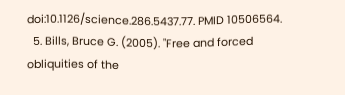doi:10.1126/science.286.5437.77. PMID 10506564.
  5. Bills, Bruce G. (2005). "Free and forced obliquities of the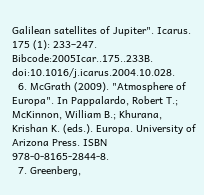Galilean satellites of Jupiter". Icarus. 175 (1): 233–247. Bibcode:2005Icar..175..233B. doi:10.1016/j.icarus.2004.10.028.
  6. McGrath (2009). "Atmosphere of Europa". In Pappalardo, Robert T.; McKinnon, William B.; Khurana, Krishan K. (eds.). Europa. University of Arizona Press. ISBN 978-0-8165-2844-8.
  7. Greenberg,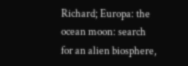Richard; Europa: the ocean moon: search for an alien biosphere,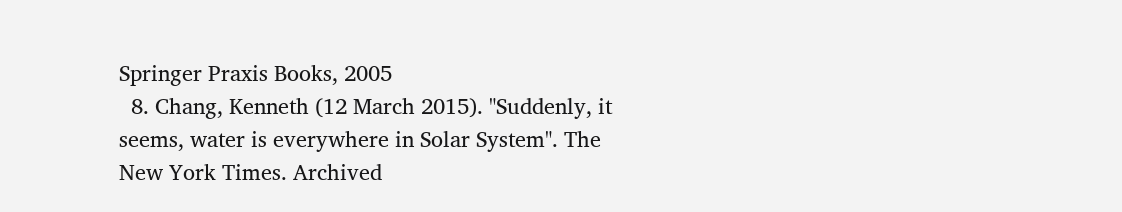Springer Praxis Books, 2005
  8. Chang, Kenneth (12 March 2015). "Suddenly, it seems, water is everywhere in Solar System". The New York Times. Archived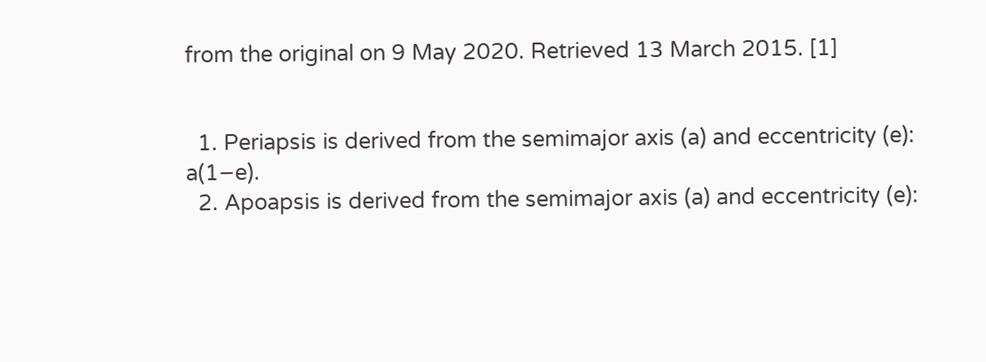from the original on 9 May 2020. Retrieved 13 March 2015. [1]


  1. Periapsis is derived from the semimajor axis (a) and eccentricity (e): a(1−e).
  2. Apoapsis is derived from the semimajor axis (a) and eccentricity (e):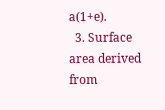a(1+e).
  3. Surface area derived from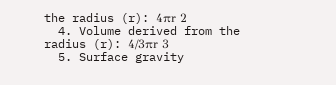the radius (r): 4πr 2
  4. Volume derived from the radius (r): 4/3πr 3
  5. Surface gravity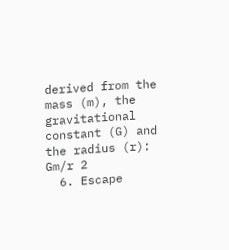derived from the mass (m), the gravitational constant (G) and the radius (r): Gm/r 2
  6. Escape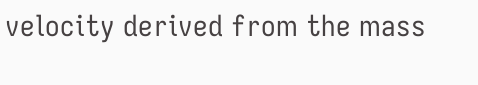velocity derived from the mass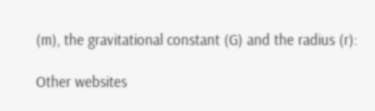(m), the gravitational constant (G) and the radius (r):

Other websites